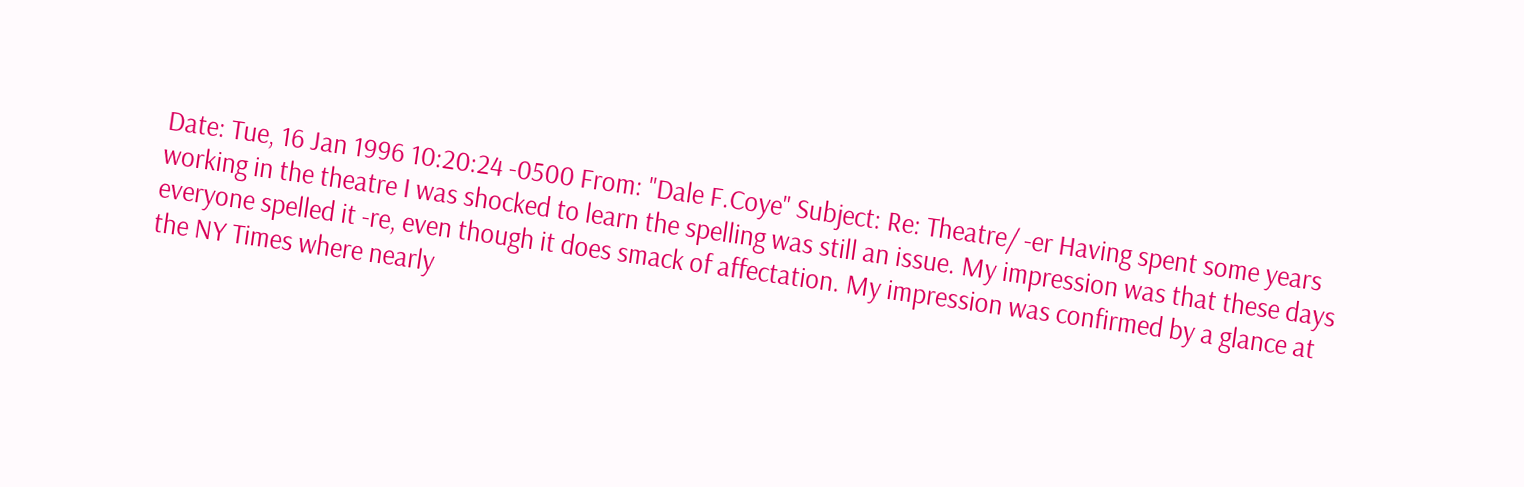Date: Tue, 16 Jan 1996 10:20:24 -0500 From: "Dale F.Coye" Subject: Re: Theatre/ -er Having spent some years working in the theatre I was shocked to learn the spelling was still an issue. My impression was that these days everyone spelled it -re, even though it does smack of affectation. My impression was confirmed by a glance at the NY Times where nearly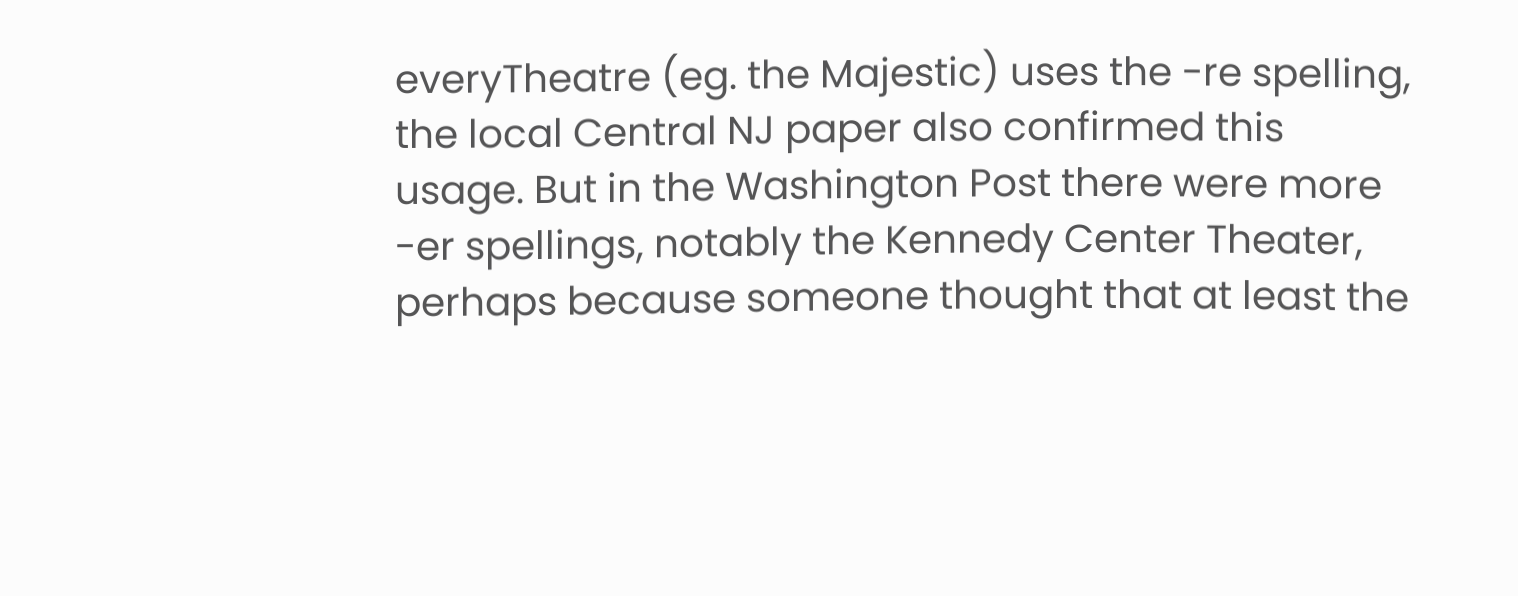everyTheatre (eg. the Majestic) uses the -re spelling, the local Central NJ paper also confirmed this usage. But in the Washington Post there were more -er spellings, notably the Kennedy Center Theater, perhaps because someone thought that at least the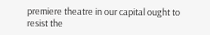premiere theatre in our capital ought to resist the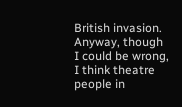British invasion. Anyway, though I could be wrong, I think theatre people in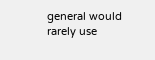general would rarely use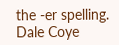the -er spelling. Dale Coye